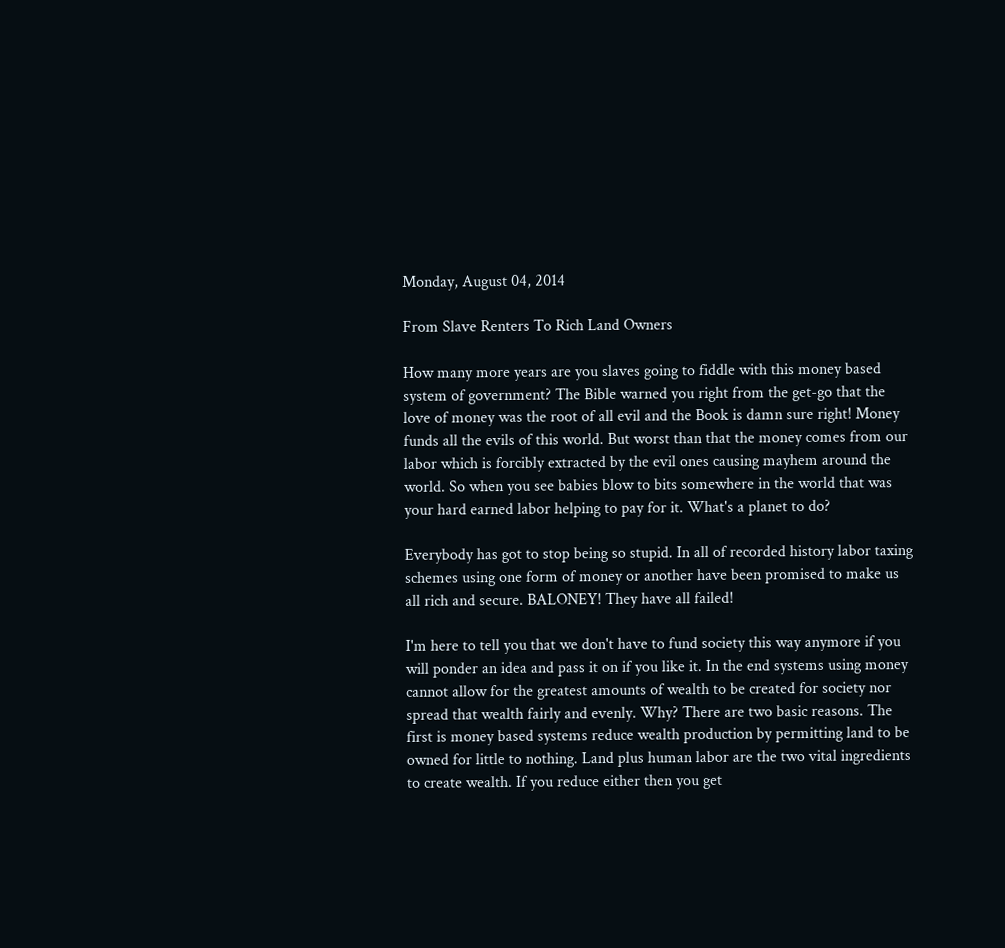Monday, August 04, 2014

From Slave Renters To Rich Land Owners

How many more years are you slaves going to fiddle with this money based system of government? The Bible warned you right from the get-go that the love of money was the root of all evil and the Book is damn sure right! Money funds all the evils of this world. But worst than that the money comes from our labor which is forcibly extracted by the evil ones causing mayhem around the world. So when you see babies blow to bits somewhere in the world that was your hard earned labor helping to pay for it. What's a planet to do?

Everybody has got to stop being so stupid. In all of recorded history labor taxing schemes using one form of money or another have been promised to make us all rich and secure. BALONEY! They have all failed!

I'm here to tell you that we don't have to fund society this way anymore if you will ponder an idea and pass it on if you like it. In the end systems using money cannot allow for the greatest amounts of wealth to be created for society nor spread that wealth fairly and evenly. Why? There are two basic reasons. The first is money based systems reduce wealth production by permitting land to be owned for little to nothing. Land plus human labor are the two vital ingredients to create wealth. If you reduce either then you get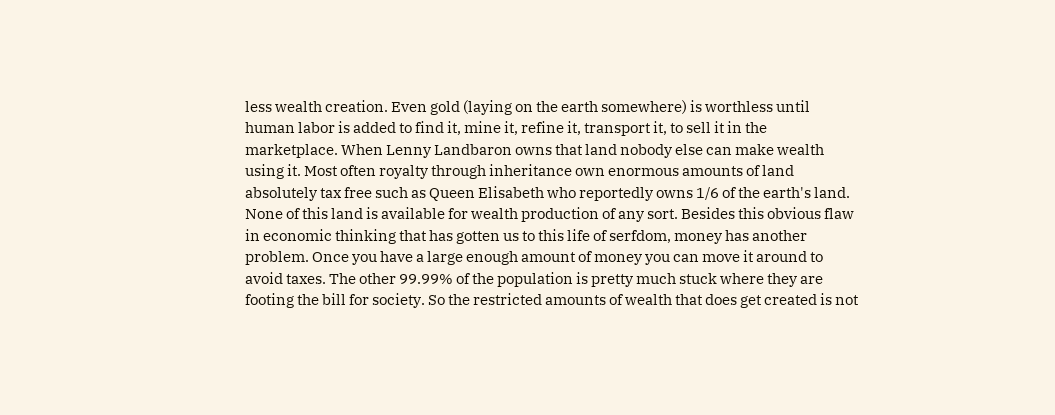less wealth creation. Even gold (laying on the earth somewhere) is worthless until human labor is added to find it, mine it, refine it, transport it, to sell it in the marketplace. When Lenny Landbaron owns that land nobody else can make wealth using it. Most often royalty through inheritance own enormous amounts of land absolutely tax free such as Queen Elisabeth who reportedly owns 1/6 of the earth's land. None of this land is available for wealth production of any sort. Besides this obvious flaw in economic thinking that has gotten us to this life of serfdom, money has another problem. Once you have a large enough amount of money you can move it around to avoid taxes. The other 99.99% of the population is pretty much stuck where they are footing the bill for society. So the restricted amounts of wealth that does get created is not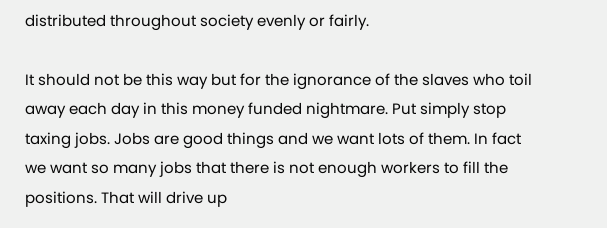distributed throughout society evenly or fairly.

It should not be this way but for the ignorance of the slaves who toil away each day in this money funded nightmare. Put simply stop taxing jobs. Jobs are good things and we want lots of them. In fact we want so many jobs that there is not enough workers to fill the positions. That will drive up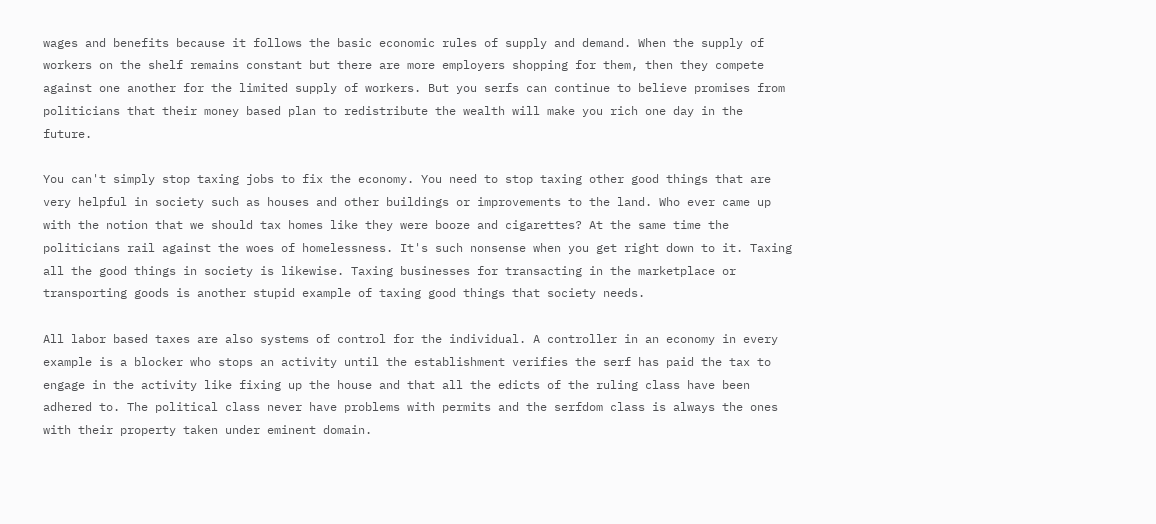wages and benefits because it follows the basic economic rules of supply and demand. When the supply of workers on the shelf remains constant but there are more employers shopping for them, then they compete against one another for the limited supply of workers. But you serfs can continue to believe promises from politicians that their money based plan to redistribute the wealth will make you rich one day in the future.

You can't simply stop taxing jobs to fix the economy. You need to stop taxing other good things that are very helpful in society such as houses and other buildings or improvements to the land. Who ever came up with the notion that we should tax homes like they were booze and cigarettes? At the same time the politicians rail against the woes of homelessness. It's such nonsense when you get right down to it. Taxing all the good things in society is likewise. Taxing businesses for transacting in the marketplace or transporting goods is another stupid example of taxing good things that society needs.

All labor based taxes are also systems of control for the individual. A controller in an economy in every example is a blocker who stops an activity until the establishment verifies the serf has paid the tax to engage in the activity like fixing up the house and that all the edicts of the ruling class have been adhered to. The political class never have problems with permits and the serfdom class is always the ones with their property taken under eminent domain.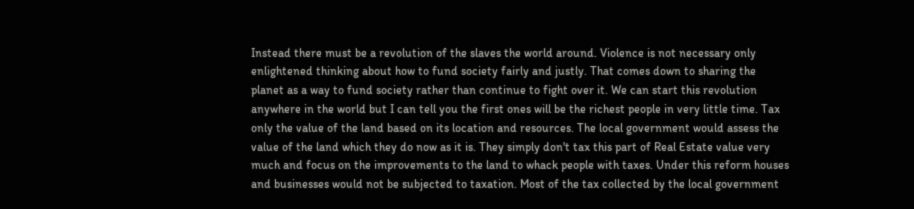Instead there must be a revolution of the slaves the world around. Violence is not necessary only enlightened thinking about how to fund society fairly and justly. That comes down to sharing the planet as a way to fund society rather than continue to fight over it. We can start this revolution anywhere in the world but I can tell you the first ones will be the richest people in very little time. Tax only the value of the land based on its location and resources. The local government would assess the value of the land which they do now as it is. They simply don't tax this part of Real Estate value very much and focus on the improvements to the land to whack people with taxes. Under this reform houses and businesses would not be subjected to taxation. Most of the tax collected by the local government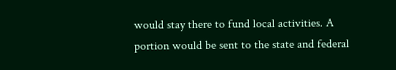would stay there to fund local activities. A portion would be sent to the state and federal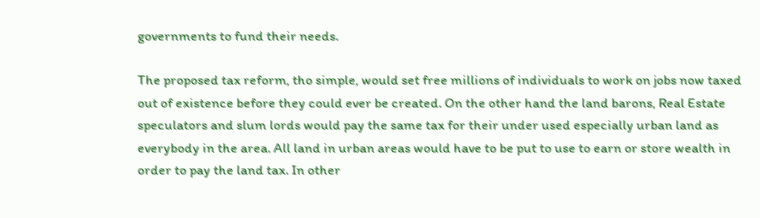governments to fund their needs.

The proposed tax reform, tho simple, would set free millions of individuals to work on jobs now taxed out of existence before they could ever be created. On the other hand the land barons, Real Estate speculators and slum lords would pay the same tax for their under used especially urban land as everybody in the area. All land in urban areas would have to be put to use to earn or store wealth in order to pay the land tax. In other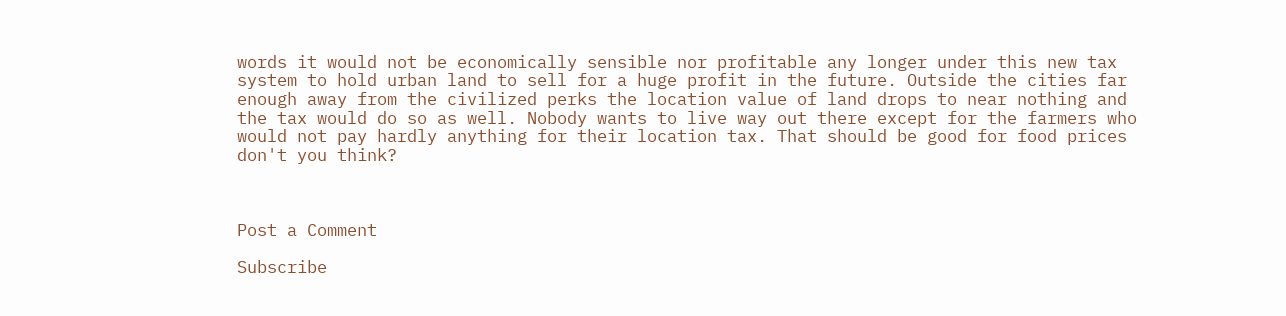words it would not be economically sensible nor profitable any longer under this new tax system to hold urban land to sell for a huge profit in the future. Outside the cities far enough away from the civilized perks the location value of land drops to near nothing and the tax would do so as well. Nobody wants to live way out there except for the farmers who would not pay hardly anything for their location tax. That should be good for food prices don't you think?



Post a Comment

Subscribe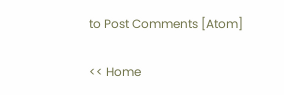to Post Comments [Atom]

<< Home